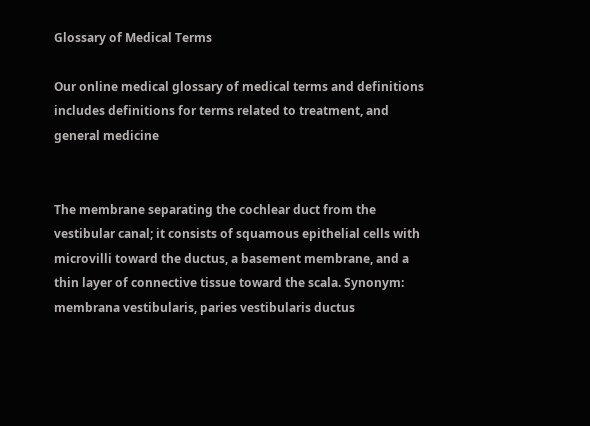Glossary of Medical Terms

Our online medical glossary of medical terms and definitions includes definitions for terms related to treatment, and general medicine


The membrane separating the cochlear duct from the vestibular canal; it consists of squamous epithelial cells with microvilli toward the ductus, a basement membrane, and a thin layer of connective tissue toward the scala. Synonym: membrana vestibularis, paries vestibularis ductus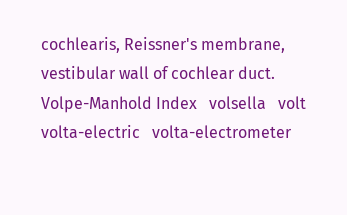cochlearis, Reissner's membrane, vestibular wall of cochlear duct.
Volpe-Manhold Index   volsella   volt   volta-electric   volta-electrometer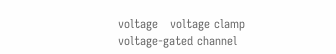voltage   voltage clamp   voltage-gated channel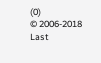(0)
© 2006-2018 Last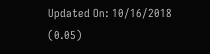Updated On: 10/16/2018 (0.05)